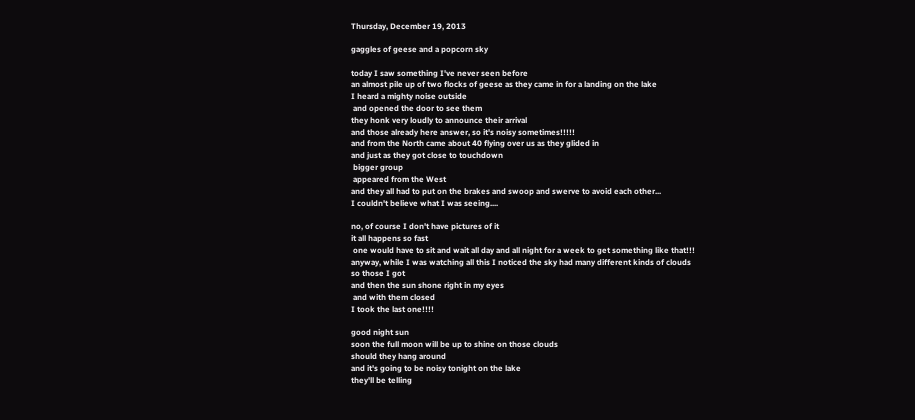Thursday, December 19, 2013

gaggles of geese and a popcorn sky

today I saw something I've never seen before
an almost pile up of two flocks of geese as they came in for a landing on the lake
I heard a mighty noise outside
 and opened the door to see them
they honk very loudly to announce their arrival
and those already here answer, so it's noisy sometimes!!!!!
and from the North came about 40 flying over us as they glided in
and just as they got close to touchdown
 bigger group
 appeared from the West
and they all had to put on the brakes and swoop and swerve to avoid each other...
I couldn't believe what I was seeing....

no, of course I don't have pictures of it
it all happens so fast
 one would have to sit and wait all day and all night for a week to get something like that!!!
anyway, while I was watching all this I noticed the sky had many different kinds of clouds
so those I got
and then the sun shone right in my eyes
 and with them closed
I took the last one!!!!

good night sun
soon the full moon will be up to shine on those clouds
should they hang around
and it's going to be noisy tonight on the lake
they'll be telling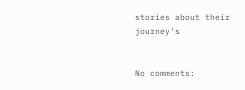stories about their journey's


No comments: